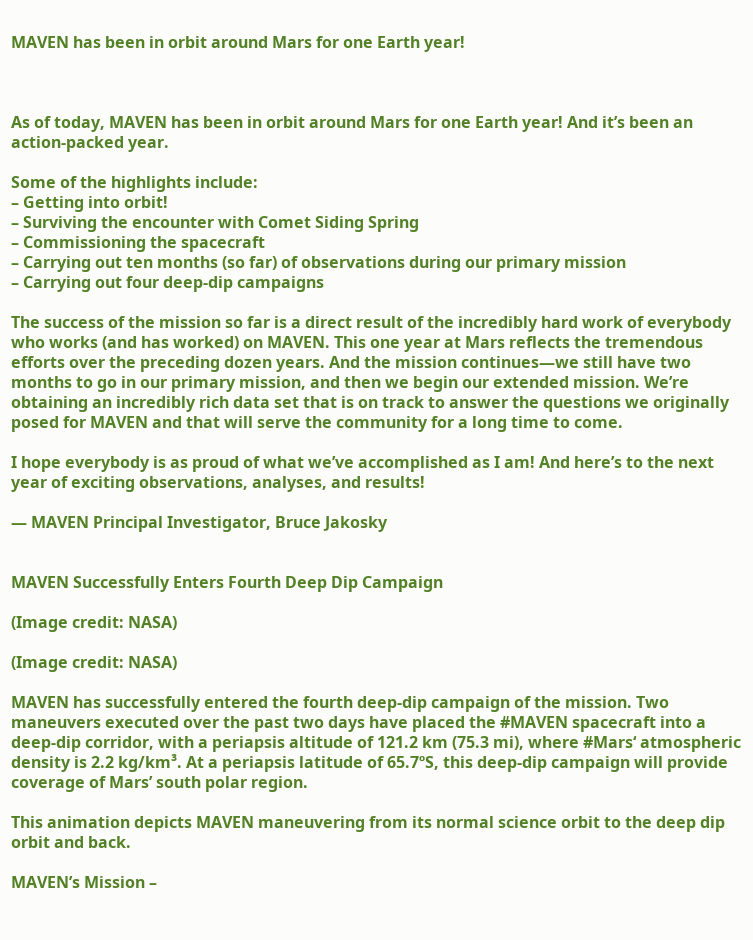MAVEN has been in orbit around Mars for one Earth year!



As of today, MAVEN has been in orbit around Mars for one Earth year! And it’s been an action-packed year.

Some of the highlights include:
– Getting into orbit!
– Surviving the encounter with Comet Siding Spring
– Commissioning the spacecraft
– Carrying out ten months (so far) of observations during our primary mission
– Carrying out four deep-dip campaigns

The success of the mission so far is a direct result of the incredibly hard work of everybody who works (and has worked) on MAVEN. This one year at Mars reflects the tremendous efforts over the preceding dozen years. And the mission continues—we still have two months to go in our primary mission, and then we begin our extended mission. We’re obtaining an incredibly rich data set that is on track to answer the questions we originally posed for MAVEN and that will serve the community for a long time to come.

I hope everybody is as proud of what we’ve accomplished as I am! And here’s to the next year of exciting observations, analyses, and results!

— MAVEN Principal Investigator, Bruce Jakosky


MAVEN Successfully Enters Fourth Deep Dip Campaign

(Image credit: NASA)

(Image credit: NASA)

MAVEN has successfully entered the fourth deep-dip campaign of the mission. Two maneuvers executed over the past two days have placed the #MAVEN spacecraft into a deep-dip corridor, with a periapsis altitude of 121.2 km (75.3 mi), where #Mars‘ atmospheric density is 2.2 kg/km³. At a periapsis latitude of 65.7ºS, this deep-dip campaign will provide coverage of Mars’ south polar region.

This animation depicts MAVEN maneuvering from its normal science orbit to the deep dip orbit and back.

MAVEN’s Mission –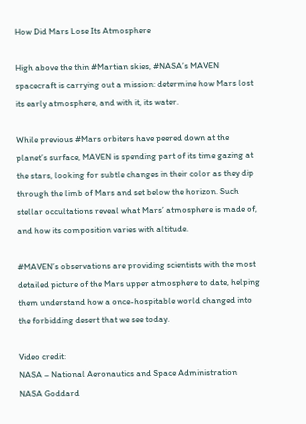How Did Mars Lose Its Atmosphere

High above the thin #Martian skies, #NASA’s MAVEN spacecraft is carrying out a mission: determine how Mars lost its early atmosphere, and with it, its water.

While previous #Mars orbiters have peered down at the planet’s surface, MAVEN is spending part of its time gazing at the stars, looking for subtle changes in their color as they dip through the limb of Mars and set below the horizon. Such stellar occultations reveal what Mars’ atmosphere is made of, and how its composition varies with altitude.

#MAVEN’s observations are providing scientists with the most detailed picture of the Mars upper atmosphere to date, helping them understand how a once-hospitable world changed into the forbidding desert that we see today.

Video credit:
NASA – National Aeronautics and Space Administration
NASA Goddard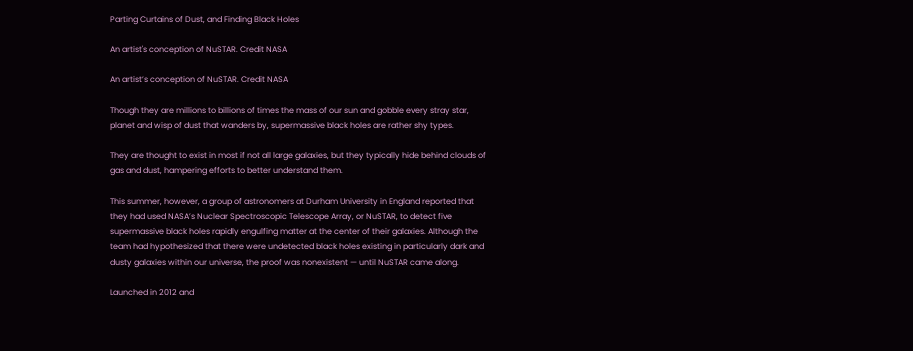Parting Curtains of Dust, and Finding Black Holes

An artist's conception of NuSTAR. Credit NASA

An artist’s conception of NuSTAR. Credit NASA

Though they are millions to billions of times the mass of our sun and gobble every stray star, planet and wisp of dust that wanders by, supermassive black holes are rather shy types.

They are thought to exist in most if not all large galaxies, but they typically hide behind clouds of gas and dust, hampering efforts to better understand them.

This summer, however, a group of astronomers at Durham University in England reported that they had used NASA’s Nuclear Spectroscopic Telescope Array, or NuSTAR, to detect five supermassive black holes rapidly engulfing matter at the center of their galaxies. Although the team had hypothesized that there were undetected black holes existing in particularly dark and dusty galaxies within our universe, the proof was nonexistent — until NuSTAR came along.

Launched in 2012 and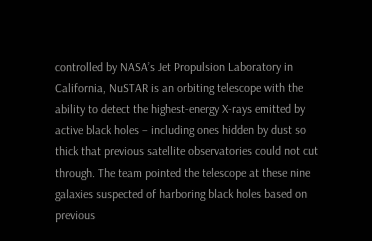controlled by NASA’s Jet Propulsion Laboratory in California, NuSTAR is an orbiting telescope with the ability to detect the highest-energy X-rays emitted by active black holes – including ones hidden by dust so thick that previous satellite observatories could not cut through. The team pointed the telescope at these nine galaxies suspected of harboring black holes based on previous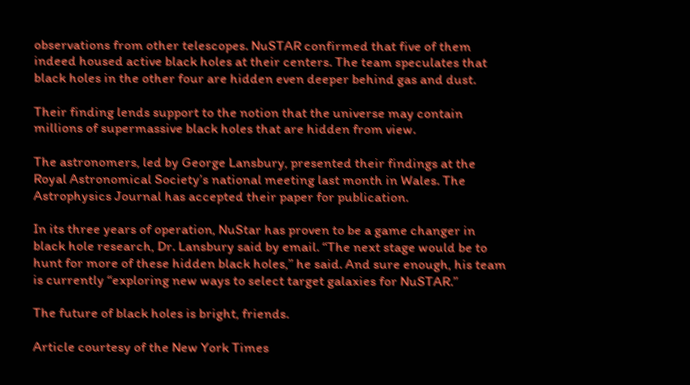observations from other telescopes. NuSTAR confirmed that five of them indeed housed active black holes at their centers. The team speculates that black holes in the other four are hidden even deeper behind gas and dust.

Their finding lends support to the notion that the universe may contain millions of supermassive black holes that are hidden from view.

The astronomers, led by George Lansbury, presented their findings at the Royal Astronomical Society’s national meeting last month in Wales. The Astrophysics Journal has accepted their paper for publication.

In its three years of operation, NuStar has proven to be a game changer in black hole research, Dr. Lansbury said by email. “The next stage would be to hunt for more of these hidden black holes,” he said. And sure enough, his team is currently “exploring new ways to select target galaxies for NuSTAR.”

The future of black holes is bright, friends.

Article courtesy of the New York Times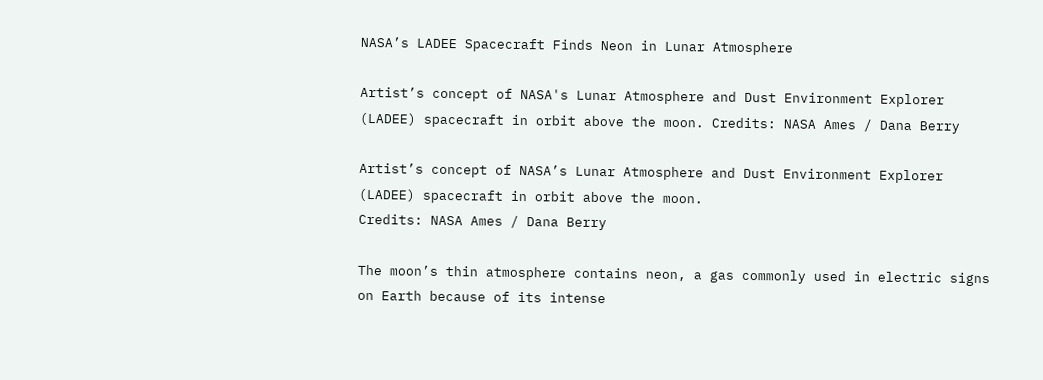NASA’s LADEE Spacecraft Finds Neon in Lunar Atmosphere

Artist’s concept of NASA's Lunar Atmosphere and Dust Environment Explorer (LADEE) spacecraft in orbit above the moon. Credits: NASA Ames / Dana Berry

Artist’s concept of NASA’s Lunar Atmosphere and Dust Environment Explorer (LADEE) spacecraft in orbit above the moon.
Credits: NASA Ames / Dana Berry

The moon’s thin atmosphere contains neon, a gas commonly used in electric signs on Earth because of its intense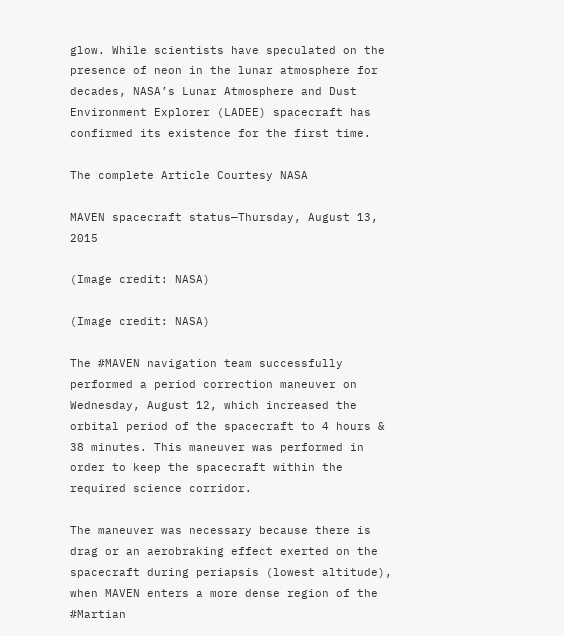glow. While scientists have speculated on the presence of neon in the lunar atmosphere for decades, NASA’s Lunar Atmosphere and Dust Environment Explorer (LADEE) spacecraft has confirmed its existence for the first time.

The complete Article Courtesy NASA

MAVEN spacecraft status—Thursday, August 13, 2015

(Image credit: NASA)

(Image credit: NASA)

The #MAVEN navigation team successfully performed a period correction maneuver on Wednesday, August 12, which increased the orbital period of the spacecraft to 4 hours & 38 minutes. This maneuver was performed in order to keep the spacecraft within the required science corridor.

The maneuver was necessary because there is drag or an aerobraking effect exerted on the spacecraft during periapsis (lowest altitude), when MAVEN enters a more dense region of the #Martian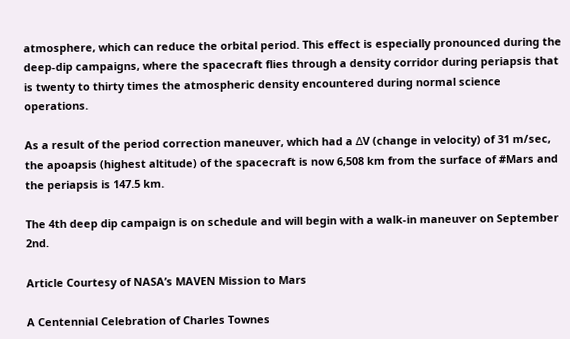atmosphere, which can reduce the orbital period. This effect is especially pronounced during the deep-dip campaigns, where the spacecraft flies through a density corridor during periapsis that is twenty to thirty times the atmospheric density encountered during normal science operations.

As a result of the period correction maneuver, which had a ∆V (change in velocity) of 31 m/sec, the apoapsis (highest altitude) of the spacecraft is now 6,508 km from the surface of #Mars and the periapsis is 147.5 km.

The 4th deep dip campaign is on schedule and will begin with a walk-in maneuver on September 2nd.

Article Courtesy of NASA’s MAVEN Mission to Mars

A Centennial Celebration of Charles Townes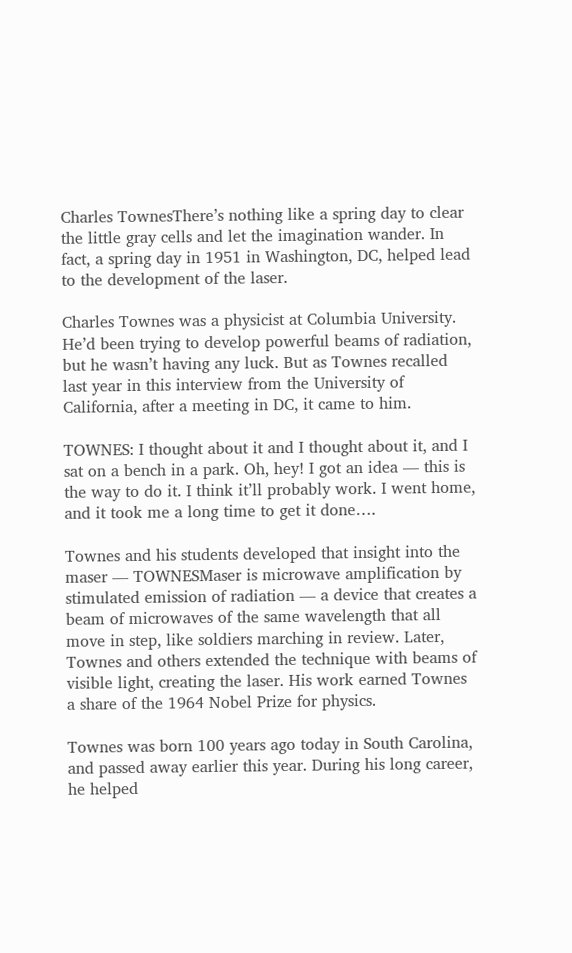Charles TownesThere’s nothing like a spring day to clear the little gray cells and let the imagination wander. In fact, a spring day in 1951 in Washington, DC, helped lead to the development of the laser.

Charles Townes was a physicist at Columbia University. He’d been trying to develop powerful beams of radiation, but he wasn’t having any luck. But as Townes recalled last year in this interview from the University of California, after a meeting in DC, it came to him.

TOWNES: I thought about it and I thought about it, and I sat on a bench in a park. Oh, hey! I got an idea — this is the way to do it. I think it’ll probably work. I went home, and it took me a long time to get it done….

Townes and his students developed that insight into the maser — TOWNESMaser is microwave amplification by stimulated emission of radiation — a device that creates a beam of microwaves of the same wavelength that all move in step, like soldiers marching in review. Later, Townes and others extended the technique with beams of visible light, creating the laser. His work earned Townes a share of the 1964 Nobel Prize for physics.

Townes was born 100 years ago today in South Carolina, and passed away earlier this year. During his long career, he helped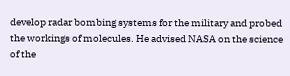develop radar bombing systems for the military and probed the workings of molecules. He advised NASA on the science of the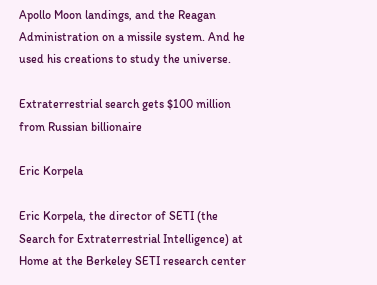Apollo Moon landings, and the Reagan Administration on a missile system. And he used his creations to study the universe.

Extraterrestrial search gets $100 million from Russian billionaire

Eric Korpela

Eric Korpela, the director of SETI (the Search for Extraterrestrial Intelligence) at Home at the Berkeley SETI research center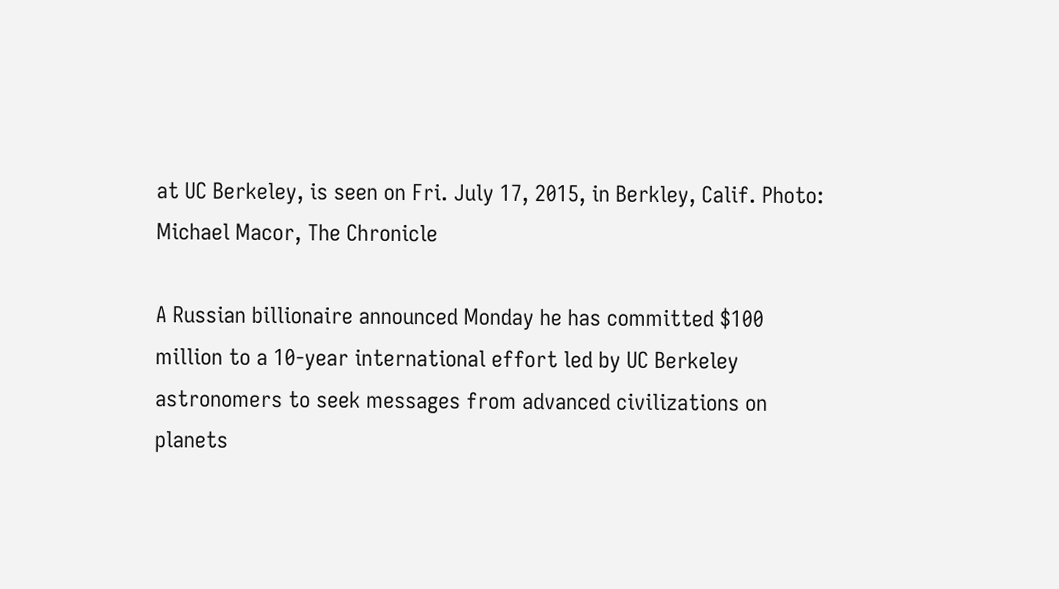at UC Berkeley, is seen on Fri. July 17, 2015, in Berkley, Calif. Photo: Michael Macor, The Chronicle

A Russian billionaire announced Monday he has committed $100 million to a 10-year international effort led by UC Berkeley astronomers to seek messages from advanced civilizations on planets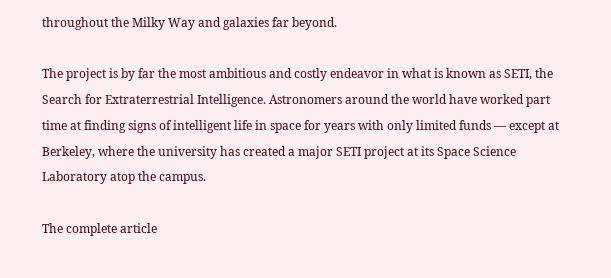throughout the Milky Way and galaxies far beyond.

The project is by far the most ambitious and costly endeavor in what is known as SETI, the Search for Extraterrestrial Intelligence. Astronomers around the world have worked part time at finding signs of intelligent life in space for years with only limited funds — except at Berkeley, where the university has created a major SETI project at its Space Science Laboratory atop the campus.

The complete article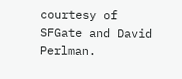courtesy of SFGate and David Perlman.